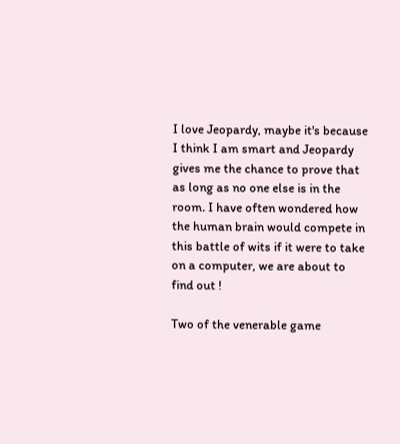I love Jeopardy, maybe it's because I think I am smart and Jeopardy gives me the chance to prove that as long as no one else is in the room. I have often wondered how the human brain would compete in this battle of wits if it were to take on a computer, we are about to find out !

Two of the venerable game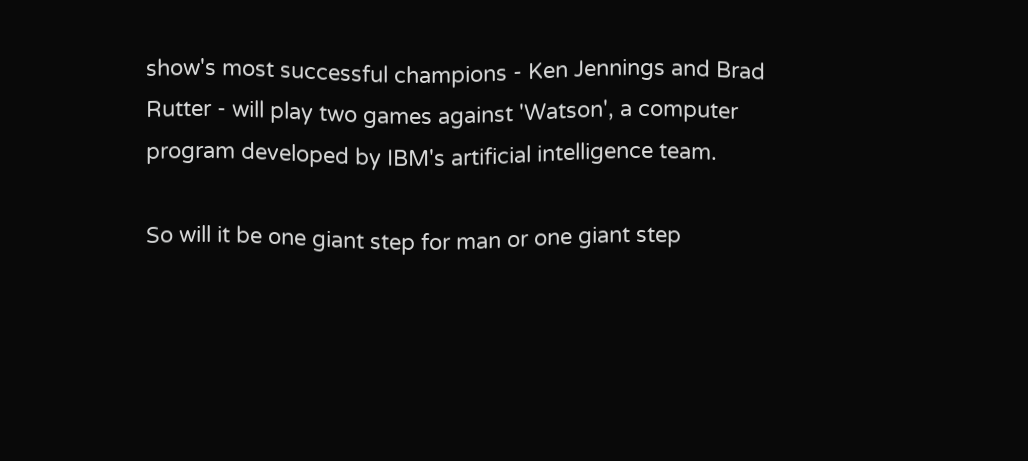show's most successful champions - Ken Jennings and Brad Rutter - will play two games against 'Watson', a computer program developed by IBM's artificial intelligence team.

So will it be one giant step for man or one giant step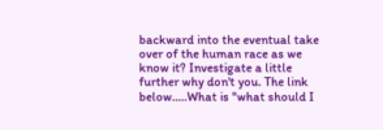backward into the eventual take over of the human race as we know it? Investigate a little further why don't you. The link below.....What is "what should I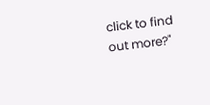click to find out more?"